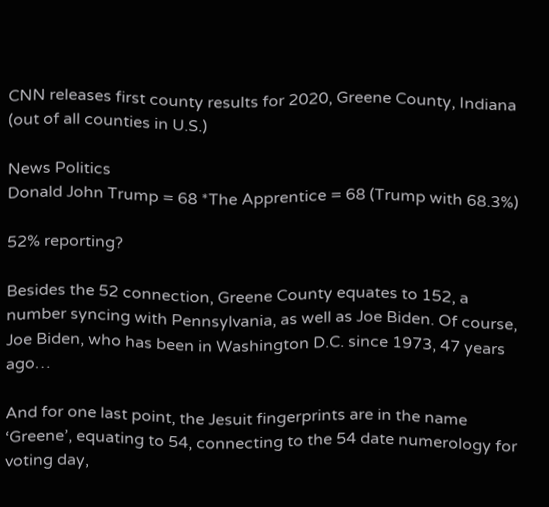CNN releases first county results for 2020, Greene County, Indiana (out of all counties in U.S.)

News Politics
Donald John Trump = 68 *The Apprentice = 68 (Trump with 68.3%)

52% reporting?

Besides the 52 connection, Greene County equates to 152, a number syncing with Pennsylvania, as well as Joe Biden. Of course, Joe Biden, who has been in Washington D.C. since 1973, 47 years ago…

And for one last point, the Jesuit fingerprints are in the name ‘Greene’, equating to 54, connecting to the 54 date numerology for voting day,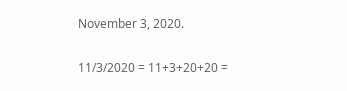November 3, 2020.

11/3/2020 = 11+3+20+20 =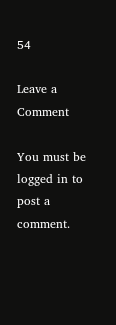54

Leave a Comment

You must be logged in to post a comment.